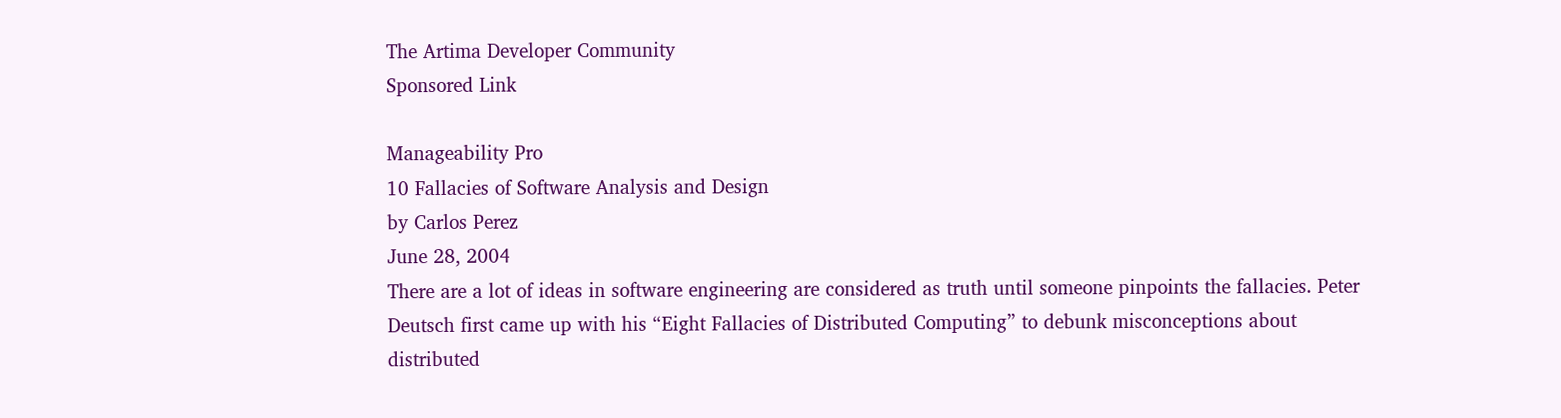The Artima Developer Community
Sponsored Link

Manageability Pro
10 Fallacies of Software Analysis and Design
by Carlos Perez
June 28, 2004
There are a lot of ideas in software engineering are considered as truth until someone pinpoints the fallacies. Peter Deutsch first came up with his “Eight Fallacies of Distributed Computing” to debunk misconceptions about distributed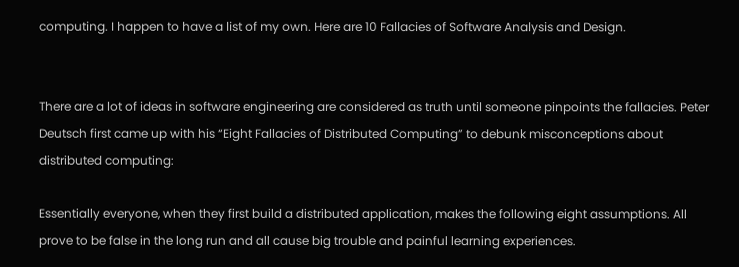computing. I happen to have a list of my own. Here are 10 Fallacies of Software Analysis and Design.


There are a lot of ideas in software engineering are considered as truth until someone pinpoints the fallacies. Peter Deutsch first came up with his “Eight Fallacies of Distributed Computing” to debunk misconceptions about distributed computing:

Essentially everyone, when they first build a distributed application, makes the following eight assumptions. All prove to be false in the long run and all cause big trouble and painful learning experiences.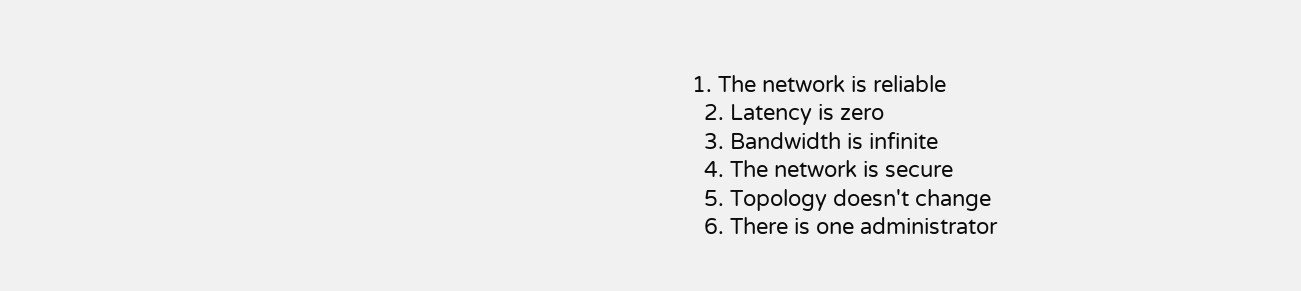1. The network is reliable
  2. Latency is zero
  3. Bandwidth is infinite
  4. The network is secure
  5. Topology doesn't change
  6. There is one administrator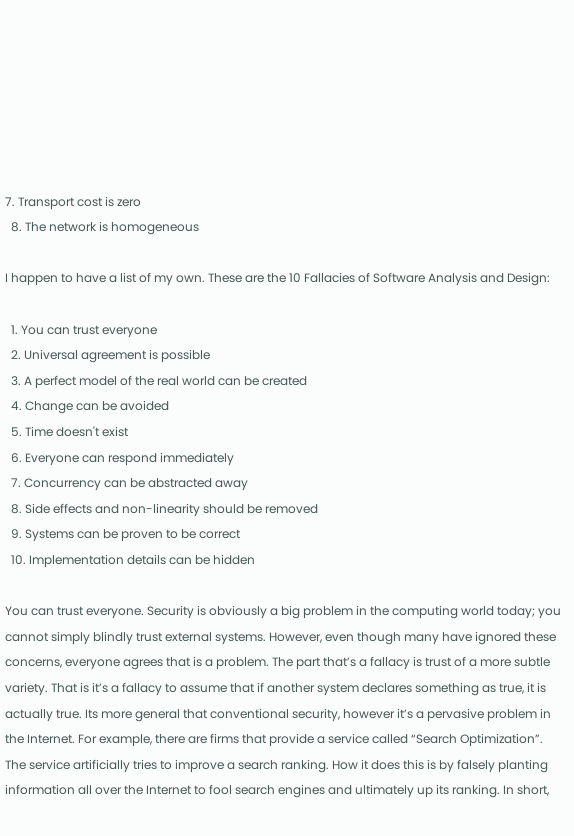7. Transport cost is zero
  8. The network is homogeneous

I happen to have a list of my own. These are the 10 Fallacies of Software Analysis and Design:

  1. You can trust everyone
  2. Universal agreement is possible
  3. A perfect model of the real world can be created
  4. Change can be avoided
  5. Time doesn't exist
  6. Everyone can respond immediately
  7. Concurrency can be abstracted away
  8. Side effects and non-linearity should be removed
  9. Systems can be proven to be correct
  10. Implementation details can be hidden

You can trust everyone. Security is obviously a big problem in the computing world today; you cannot simply blindly trust external systems. However, even though many have ignored these concerns, everyone agrees that is a problem. The part that’s a fallacy is trust of a more subtle variety. That is it’s a fallacy to assume that if another system declares something as true, it is actually true. Its more general that conventional security, however it’s a pervasive problem in the Internet. For example, there are firms that provide a service called “Search Optimization”. The service artificially tries to improve a search ranking. How it does this is by falsely planting information all over the Internet to fool search engines and ultimately up its ranking. In short,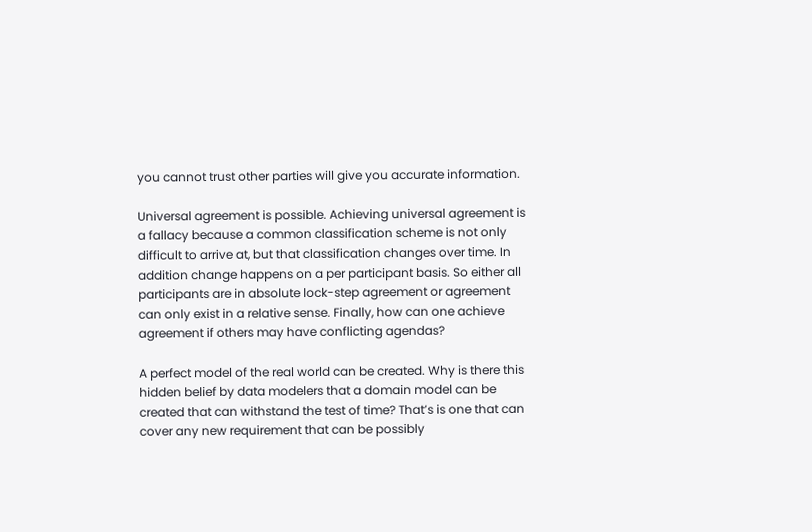you cannot trust other parties will give you accurate information.

Universal agreement is possible. Achieving universal agreement is a fallacy because a common classification scheme is not only difficult to arrive at, but that classification changes over time. In addition change happens on a per participant basis. So either all participants are in absolute lock-step agreement or agreement can only exist in a relative sense. Finally, how can one achieve agreement if others may have conflicting agendas?

A perfect model of the real world can be created. Why is there this hidden belief by data modelers that a domain model can be created that can withstand the test of time? That’s is one that can cover any new requirement that can be possibly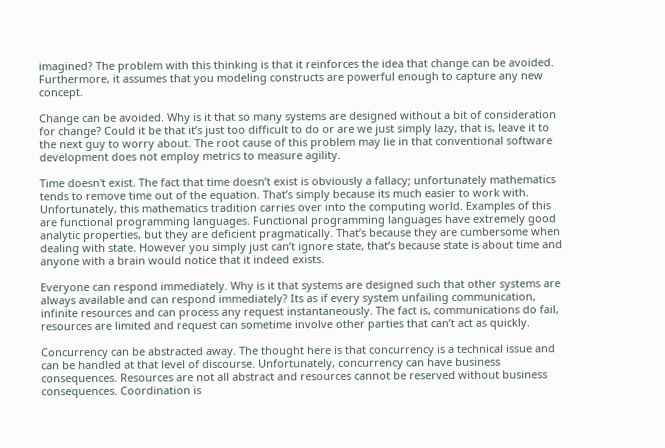imagined? The problem with this thinking is that it reinforces the idea that change can be avoided. Furthermore, it assumes that you modeling constructs are powerful enough to capture any new concept.

Change can be avoided. Why is it that so many systems are designed without a bit of consideration for change? Could it be that it’s just too difficult to do or are we just simply lazy, that is, leave it to the next guy to worry about. The root cause of this problem may lie in that conventional software development does not employ metrics to measure agility.

Time doesn't exist. The fact that time doesn’t exist is obviously a fallacy; unfortunately mathematics tends to remove time out of the equation. That’s simply because its much easier to work with. Unfortunately, this mathematics tradition carries over into the computing world. Examples of this are functional programming languages. Functional programming languages have extremely good analytic properties, but they are deficient pragmatically. That’s because they are cumbersome when dealing with state. However you simply just can’t ignore state, that’s because state is about time and anyone with a brain would notice that it indeed exists.

Everyone can respond immediately. Why is it that systems are designed such that other systems are always available and can respond immediately? Its as if every system unfailing communication, infinite resources and can process any request instantaneously. The fact is, communications do fail, resources are limited and request can sometime involve other parties that can’t act as quickly.

Concurrency can be abstracted away. The thought here is that concurrency is a technical issue and can be handled at that level of discourse. Unfortunately, concurrency can have business consequences. Resources are not all abstract and resources cannot be reserved without business consequences. Coordination is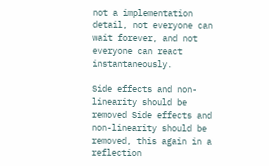not a implementation detail, not everyone can wait forever, and not everyone can react instantaneously.

Side effects and non-linearity should be removed Side effects and non-linearity should be removed, this again in a reflection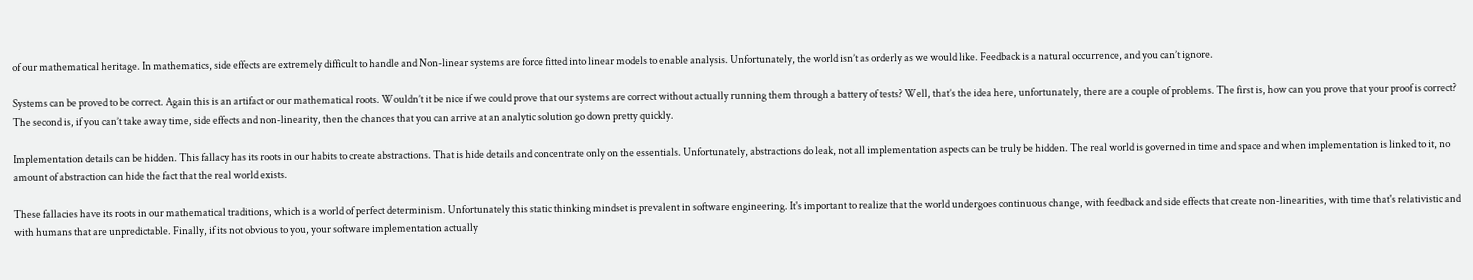of our mathematical heritage. In mathematics, side effects are extremely difficult to handle and Non-linear systems are force fitted into linear models to enable analysis. Unfortunately, the world isn’t as orderly as we would like. Feedback is a natural occurrence, and you can’t ignore.

Systems can be proved to be correct. Again this is an artifact or our mathematical roots. Wouldn’t it be nice if we could prove that our systems are correct without actually running them through a battery of tests? Well, that’s the idea here, unfortunately, there are a couple of problems. The first is, how can you prove that your proof is correct? The second is, if you can’t take away time, side effects and non-linearity, then the chances that you can arrive at an analytic solution go down pretty quickly.

Implementation details can be hidden. This fallacy has its roots in our habits to create abstractions. That is hide details and concentrate only on the essentials. Unfortunately, abstractions do leak, not all implementation aspects can be truly be hidden. The real world is governed in time and space and when implementation is linked to it, no amount of abstraction can hide the fact that the real world exists.

These fallacies have its roots in our mathematical traditions, which is a world of perfect determinism. Unfortunately this static thinking mindset is prevalent in software engineering. It's important to realize that the world undergoes continuous change, with feedback and side effects that create non-linearities, with time that's relativistic and with humans that are unpredictable. Finally, if its not obvious to you, your software implementation actually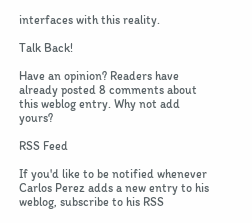interfaces with this reality.

Talk Back!

Have an opinion? Readers have already posted 8 comments about this weblog entry. Why not add yours?

RSS Feed

If you'd like to be notified whenever Carlos Perez adds a new entry to his weblog, subscribe to his RSS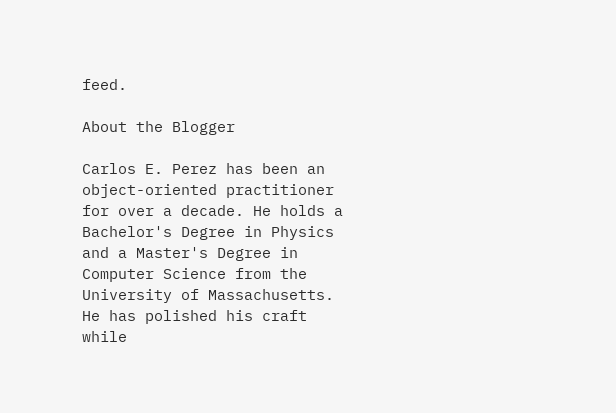feed.

About the Blogger

Carlos E. Perez has been an object-oriented practitioner for over a decade. He holds a Bachelor's Degree in Physics and a Master's Degree in Computer Science from the University of Massachusetts. He has polished his craft while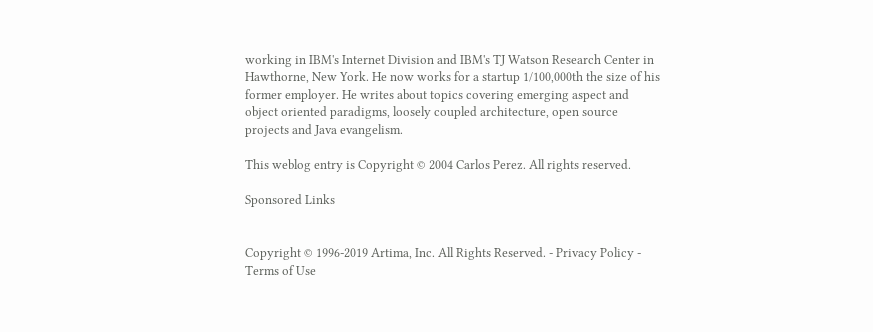working in IBM's Internet Division and IBM's TJ Watson Research Center in Hawthorne, New York. He now works for a startup 1/100,000th the size of his former employer. He writes about topics covering emerging aspect and object oriented paradigms, loosely coupled architecture, open source projects and Java evangelism.

This weblog entry is Copyright © 2004 Carlos Perez. All rights reserved.

Sponsored Links


Copyright © 1996-2019 Artima, Inc. All Rights Reserved. - Privacy Policy - Terms of Use